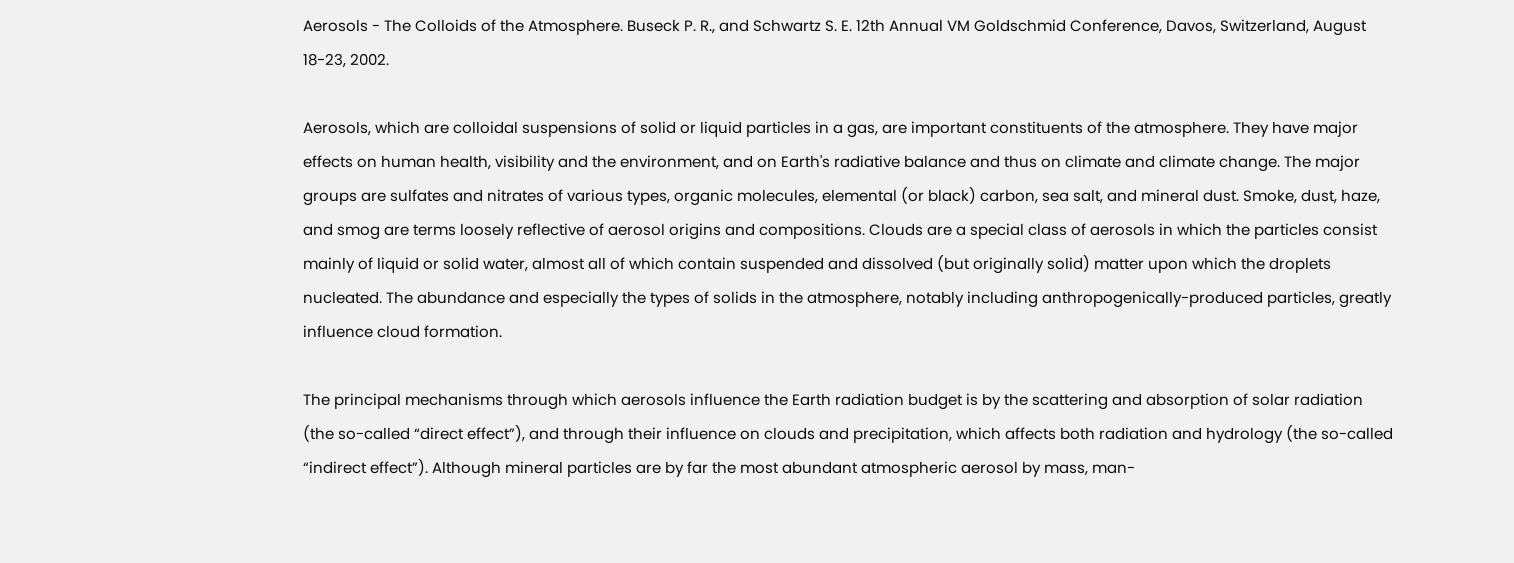Aerosols - The Colloids of the Atmosphere. Buseck P. R., and Schwartz S. E. 12th Annual VM Goldschmid Conference, Davos, Switzerland, August 18-23, 2002.

Aerosols, which are colloidal suspensions of solid or liquid particles in a gas, are important constituents of the atmosphere. They have major effects on human health, visibility and the environment, and on Earth's radiative balance and thus on climate and climate change. The major groups are sulfates and nitrates of various types, organic molecules, elemental (or black) carbon, sea salt, and mineral dust. Smoke, dust, haze, and smog are terms loosely reflective of aerosol origins and compositions. Clouds are a special class of aerosols in which the particles consist mainly of liquid or solid water, almost all of which contain suspended and dissolved (but originally solid) matter upon which the droplets nucleated. The abundance and especially the types of solids in the atmosphere, notably including anthropogenically-produced particles, greatly influence cloud formation.

The principal mechanisms through which aerosols influence the Earth radiation budget is by the scattering and absorption of solar radiation (the so-called “direct effect”), and through their influence on clouds and precipitation, which affects both radiation and hydrology (the so-called “indirect effect”). Although mineral particles are by far the most abundant atmospheric aerosol by mass, man-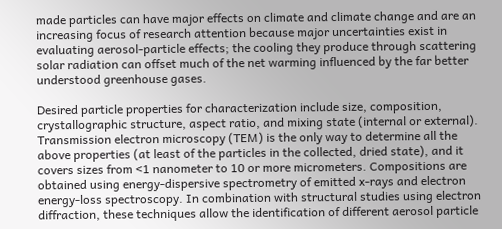made particles can have major effects on climate and climate change and are an increasing focus of research attention because major uncertainties exist in evaluating aerosol-particle effects; the cooling they produce through scattering solar radiation can offset much of the net warming influenced by the far better understood greenhouse gases.

Desired particle properties for characterization include size, composition, crystallographic structure, aspect ratio, and mixing state (internal or external). Transmission electron microscopy (TEM) is the only way to determine all the above properties (at least of the particles in the collected, dried state), and it covers sizes from <1 nanometer to 10 or more micrometers. Compositions are obtained using energy-dispersive spectrometry of emitted x-rays and electron energy-loss spectroscopy. In combination with structural studies using electron diffraction, these techniques allow the identification of different aerosol particle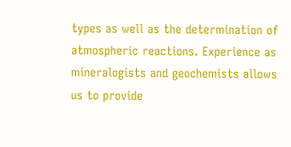types as well as the determination of atmospheric reactions. Experience as mineralogists and geochemists allows us to provide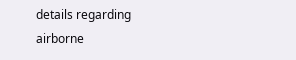details regarding airborne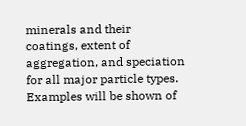minerals and their coatings, extent of aggregation, and speciation for all major particle types. Examples will be shown of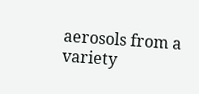aerosols from a variety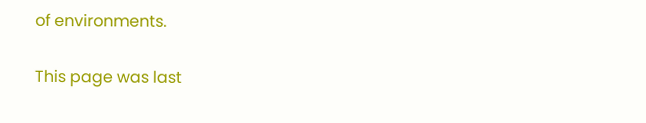of environments.

This page was last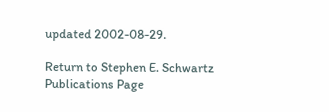updated 2002-08-29.

Return to Stephen E. Schwartz Publications Page